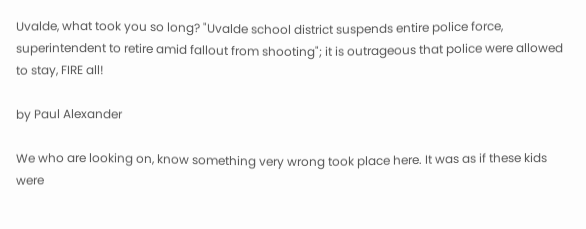Uvalde, what took you so long? "Uvalde school district suspends entire police force, superintendent to retire amid fallout from shooting"; it is outrageous that police were allowed to stay, FIRE all!

by Paul Alexander

We who are looking on, know something very wrong took place here. It was as if these kids were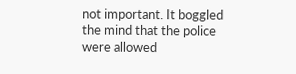not important. It boggled the mind that the police were allowed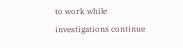to work while investigations continue